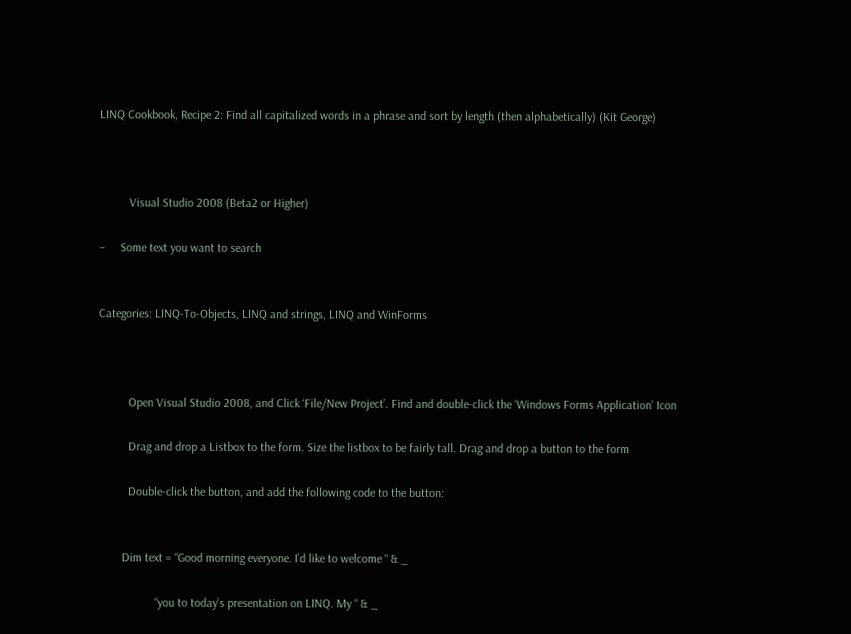LINQ Cookbook, Recipe 2: Find all capitalized words in a phrase and sort by length (then alphabetically) (Kit George)



          Visual Studio 2008 (Beta2 or Higher)

–     Some text you want to search


Categories: LINQ-To-Objects, LINQ and strings, LINQ and WinForms



          Open Visual Studio 2008, and Click ‘File/New Project’. Find and double-click the ‘Windows Forms Application’ Icon

          Drag and drop a Listbox to the form. Size the listbox to be fairly tall. Drag and drop a button to the form

          Double-click the button, and add the following code to the button:


        Dim text = “Good morning everyone. I’d like to welcome “ & _

                   “you to today’s presentation on LINQ. My “ & _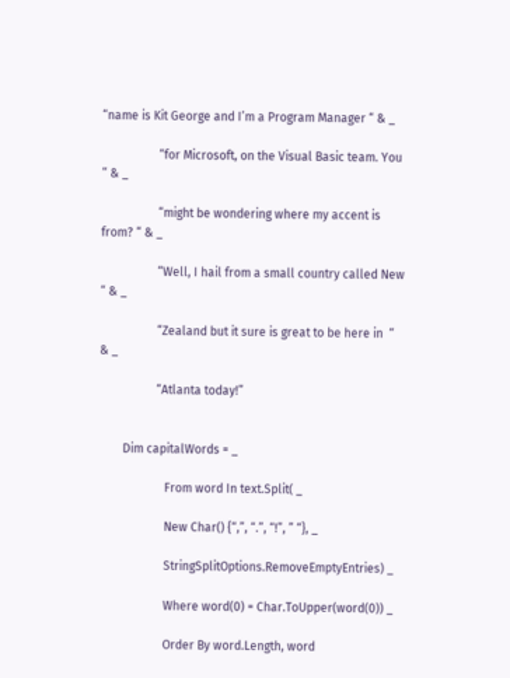“name is Kit George and I’m a Program Manager “ & _

                   “for Microsoft, on the Visual Basic team. You “ & _

                   “might be wondering where my accent is from? “ & _

                   “Well, I hail from a small country called New “ & _

                   “Zealand but it sure is great to be here in  “ & _

                   “Atlanta today!”


        Dim capitalWords = _

                      From word In text.Split( _

                      New Char() {“,”, “.”, “!”, ” “}, _

                      StringSplitOptions.RemoveEmptyEntries) _

                      Where word(0) = Char.ToUpper(word(0)) _

                      Order By word.Length, word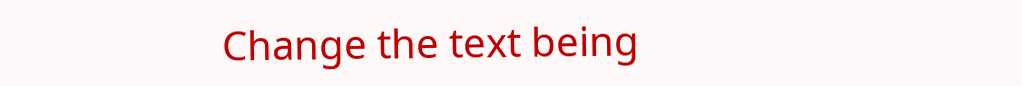Change the text being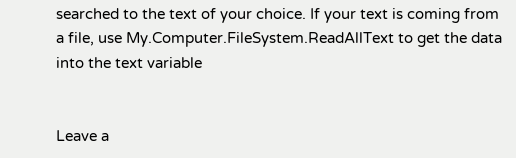searched to the text of your choice. If your text is coming from a file, use My.Computer.FileSystem.ReadAllText to get the data into the text variable


Leave a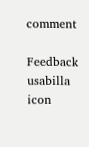comment

Feedback usabilla icon